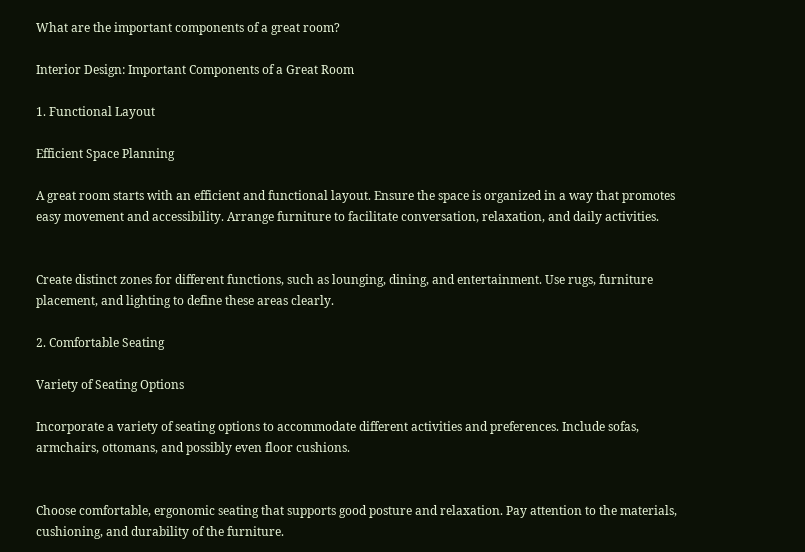What are the important components of a great room?

Interior Design: Important Components of a Great Room

1. Functional Layout

Efficient Space Planning

A great room starts with an efficient and functional layout. Ensure the space is organized in a way that promotes easy movement and accessibility. Arrange furniture to facilitate conversation, relaxation, and daily activities.


Create distinct zones for different functions, such as lounging, dining, and entertainment. Use rugs, furniture placement, and lighting to define these areas clearly.

2. Comfortable Seating

Variety of Seating Options

Incorporate a variety of seating options to accommodate different activities and preferences. Include sofas, armchairs, ottomans, and possibly even floor cushions.


Choose comfortable, ergonomic seating that supports good posture and relaxation. Pay attention to the materials, cushioning, and durability of the furniture.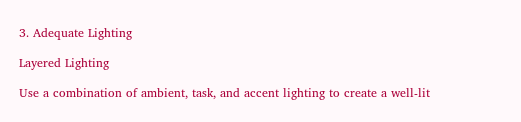3. Adequate Lighting

Layered Lighting

Use a combination of ambient, task, and accent lighting to create a well-lit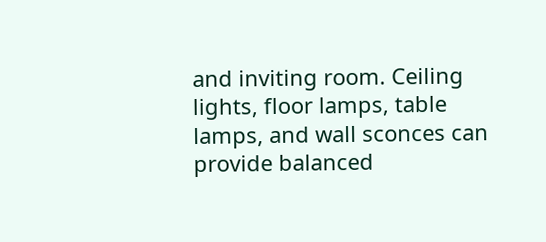and inviting room. Ceiling lights, floor lamps, table lamps, and wall sconces can provide balanced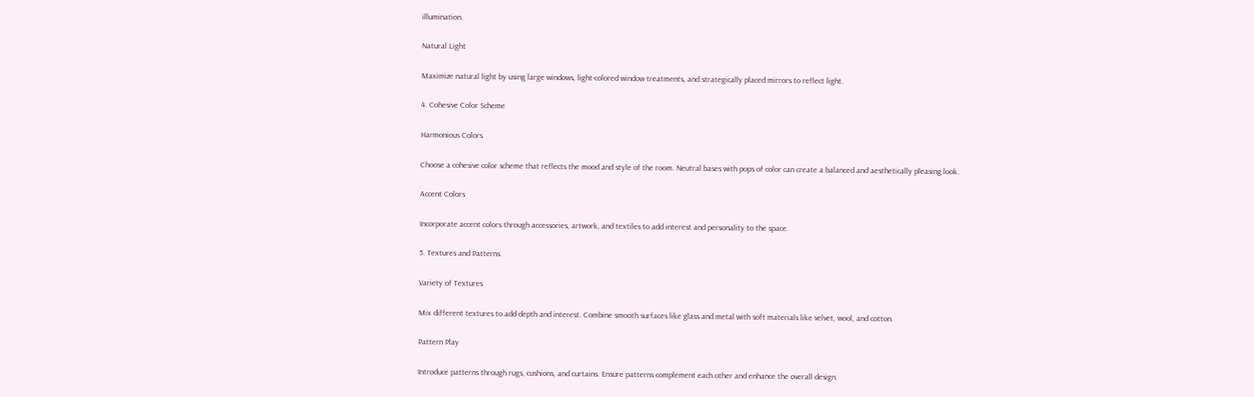illumination.

Natural Light

Maximize natural light by using large windows, light-colored window treatments, and strategically placed mirrors to reflect light.

4. Cohesive Color Scheme

Harmonious Colors

Choose a cohesive color scheme that reflects the mood and style of the room. Neutral bases with pops of color can create a balanced and aesthetically pleasing look.

Accent Colors

Incorporate accent colors through accessories, artwork, and textiles to add interest and personality to the space.

5. Textures and Patterns

Variety of Textures

Mix different textures to add depth and interest. Combine smooth surfaces like glass and metal with soft materials like velvet, wool, and cotton.

Pattern Play

Introduce patterns through rugs, cushions, and curtains. Ensure patterns complement each other and enhance the overall design.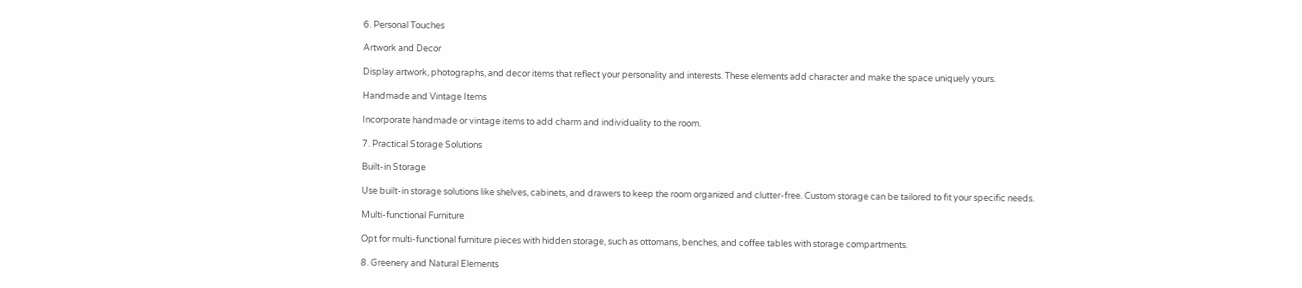6. Personal Touches

Artwork and Decor

Display artwork, photographs, and decor items that reflect your personality and interests. These elements add character and make the space uniquely yours.

Handmade and Vintage Items

Incorporate handmade or vintage items to add charm and individuality to the room.

7. Practical Storage Solutions

Built-in Storage

Use built-in storage solutions like shelves, cabinets, and drawers to keep the room organized and clutter-free. Custom storage can be tailored to fit your specific needs.

Multi-functional Furniture

Opt for multi-functional furniture pieces with hidden storage, such as ottomans, benches, and coffee tables with storage compartments.

8. Greenery and Natural Elements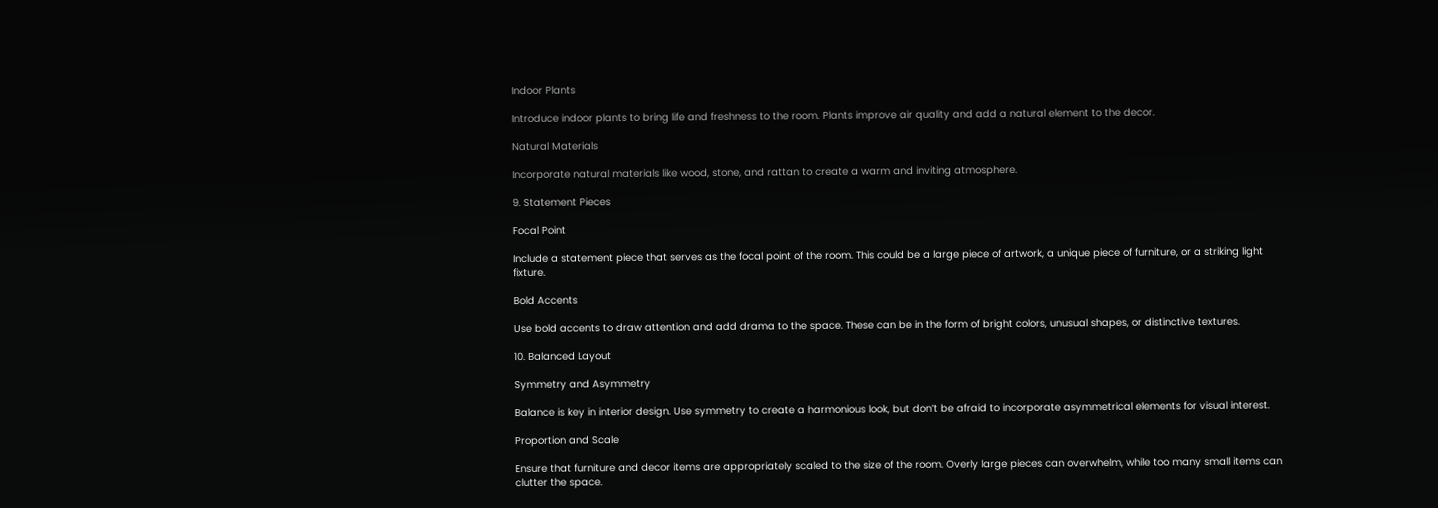Indoor Plants

Introduce indoor plants to bring life and freshness to the room. Plants improve air quality and add a natural element to the decor.

Natural Materials

Incorporate natural materials like wood, stone, and rattan to create a warm and inviting atmosphere.

9. Statement Pieces

Focal Point

Include a statement piece that serves as the focal point of the room. This could be a large piece of artwork, a unique piece of furniture, or a striking light fixture.

Bold Accents

Use bold accents to draw attention and add drama to the space. These can be in the form of bright colors, unusual shapes, or distinctive textures.

10. Balanced Layout

Symmetry and Asymmetry

Balance is key in interior design. Use symmetry to create a harmonious look, but don’t be afraid to incorporate asymmetrical elements for visual interest.

Proportion and Scale

Ensure that furniture and decor items are appropriately scaled to the size of the room. Overly large pieces can overwhelm, while too many small items can clutter the space.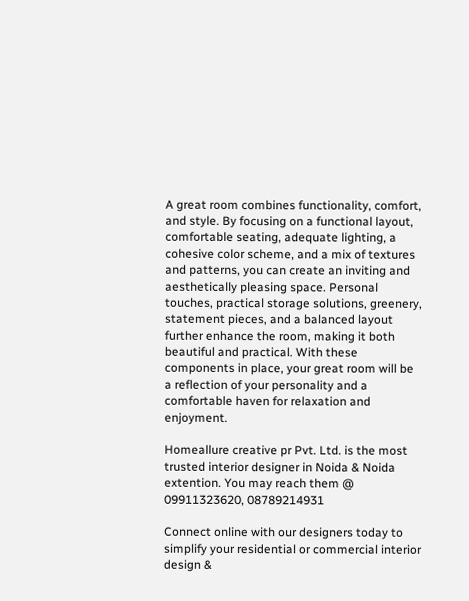A great room combines functionality, comfort, and style. By focusing on a functional layout, comfortable seating, adequate lighting, a cohesive color scheme, and a mix of textures and patterns, you can create an inviting and aesthetically pleasing space. Personal touches, practical storage solutions, greenery, statement pieces, and a balanced layout further enhance the room, making it both beautiful and practical. With these components in place, your great room will be a reflection of your personality and a comfortable haven for relaxation and enjoyment.

Homeallure creative pr Pvt. Ltd. is the most trusted interior designer in Noida & Noida extention. You may reach them @  09911323620, 08789214931

Connect online with our designers today to simplify your residential or commercial interior design &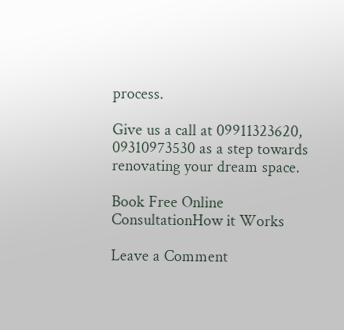process.

Give us a call at 09911323620, 09310973530 as a step towards renovating your dream space.

Book Free Online ConsultationHow it Works

Leave a Comment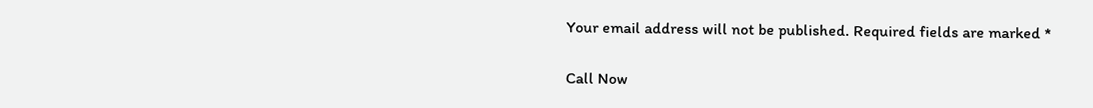Your email address will not be published. Required fields are marked *

Call Now